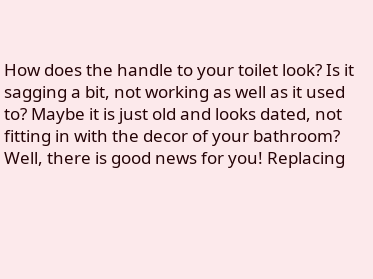How does the handle to your toilet look? Is it sagging a bit, not working as well as it used to? Maybe it is just old and looks dated, not fitting in with the decor of your bathroom? Well, there is good news for you! Replacing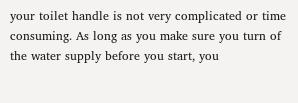your toilet handle is not very complicated or time consuming. As long as you make sure you turn of the water supply before you start, you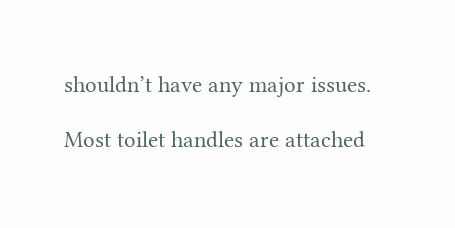shouldn’t have any major issues.

Most toilet handles are attached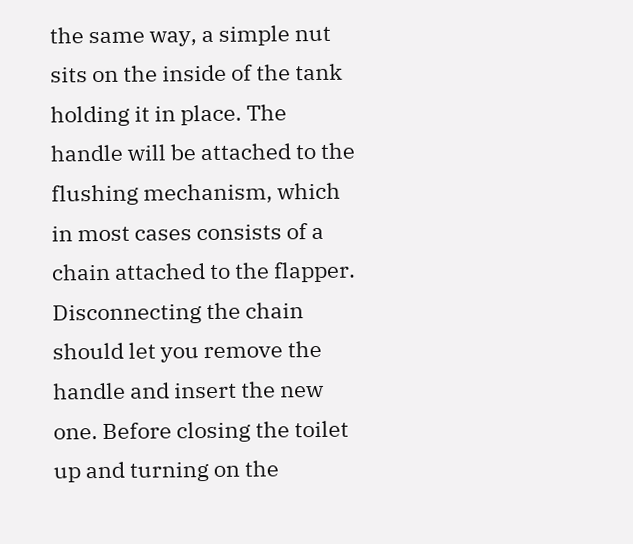the same way, a simple nut sits on the inside of the tank holding it in place. The handle will be attached to the flushing mechanism, which in most cases consists of a chain attached to the flapper. Disconnecting the chain should let you remove the handle and insert the new one. Before closing the toilet up and turning on the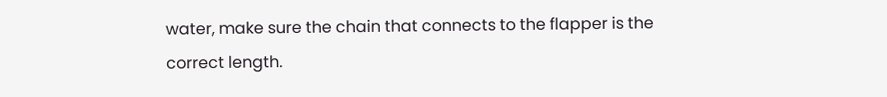water, make sure the chain that connects to the flapper is the correct length.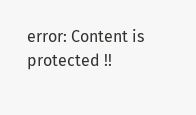error: Content is protected !!